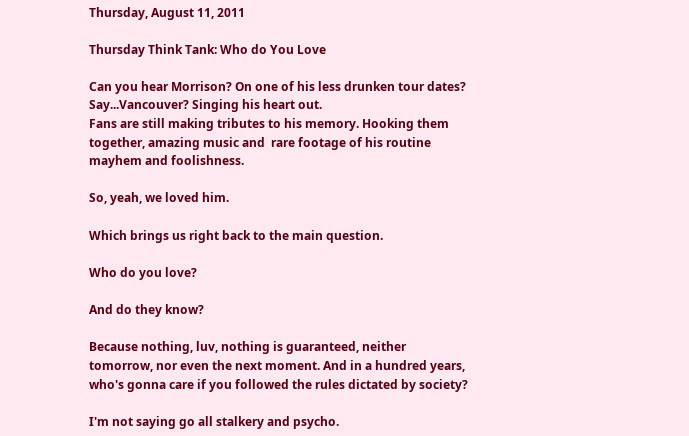Thursday, August 11, 2011

Thursday Think Tank: Who do You Love

Can you hear Morrison? On one of his less drunken tour dates?
Say...Vancouver? Singing his heart out.
Fans are still making tributes to his memory. Hooking them together, amazing music and  rare footage of his routine mayhem and foolishness.

So, yeah, we loved him.

Which brings us right back to the main question.

Who do you love?

And do they know?

Because nothing, luv, nothing is guaranteed, neither tomorrow, nor even the next moment. And in a hundred years, who's gonna care if you followed the rules dictated by society?

I'm not saying go all stalkery and psycho.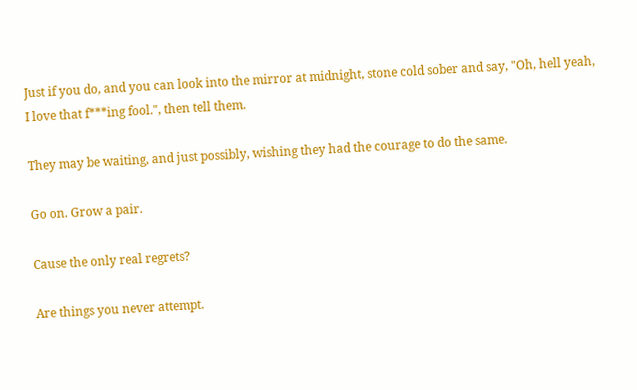Just if you do, and you can look into the mirror at midnight, stone cold sober and say, "Oh, hell yeah, I love that f***ing fool.", then tell them.

They may be waiting, and just possibly, wishing they had the courage to do the same.

Go on. Grow a pair.

Cause the only real regrets?

Are things you never attempt.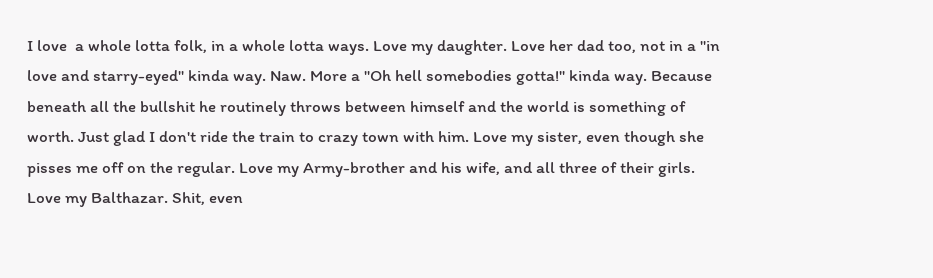I love  a whole lotta folk, in a whole lotta ways. Love my daughter. Love her dad too, not in a "in love and starry-eyed" kinda way. Naw. More a "Oh hell somebodies gotta!" kinda way. Because beneath all the bullshit he routinely throws between himself and the world is something of worth. Just glad I don't ride the train to crazy town with him. Love my sister, even though she pisses me off on the regular. Love my Army-brother and his wife, and all three of their girls. Love my Balthazar. Shit, even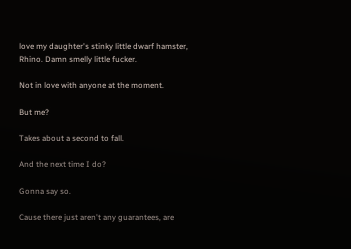love my daughter's stinky little dwarf hamster, Rhino. Damn smelly little fucker.

Not in love with anyone at the moment.

But me?

Takes about a second to fall.

And the next time I do?

Gonna say so.

Cause there just aren't any guarantees, are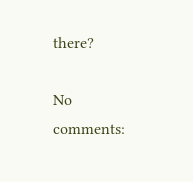there?

No comments: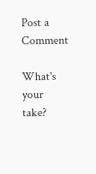Post a Comment

What's your take?